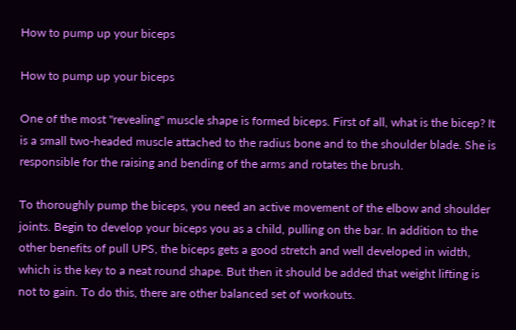How to pump up your biceps

How to pump up your biceps

One of the most "revealing" muscle shape is formed biceps. First of all, what is the bicep? It is a small two-headed muscle attached to the radius bone and to the shoulder blade. She is responsible for the raising and bending of the arms and rotates the brush.

To thoroughly pump the biceps, you need an active movement of the elbow and shoulder joints. Begin to develop your biceps you as a child, pulling on the bar. In addition to the other benefits of pull UPS, the biceps gets a good stretch and well developed in width, which is the key to a neat round shape. But then it should be added that weight lifting is not to gain. To do this, there are other balanced set of workouts.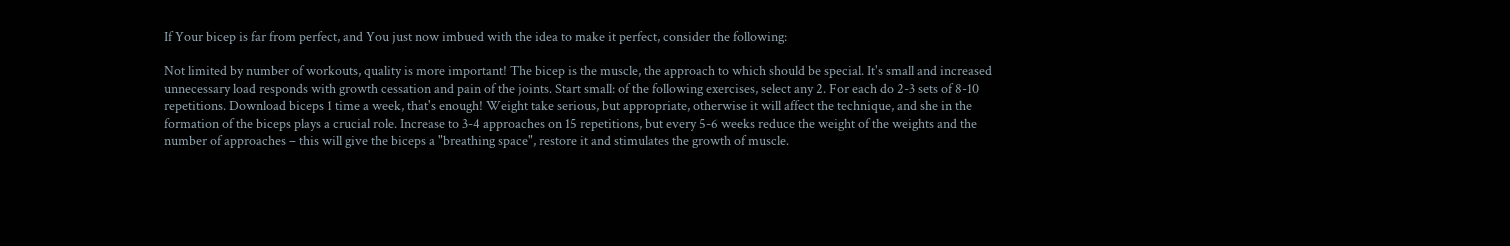If Your bicep is far from perfect, and You just now imbued with the idea to make it perfect, consider the following:

Not limited by number of workouts, quality is more important! The bicep is the muscle, the approach to which should be special. It's small and increased unnecessary load responds with growth cessation and pain of the joints. Start small: of the following exercises, select any 2. For each do 2-3 sets of 8-10 repetitions. Download biceps 1 time a week, that's enough! Weight take serious, but appropriate, otherwise it will affect the technique, and she in the formation of the biceps plays a crucial role. Increase to 3-4 approaches on 15 repetitions, but every 5-6 weeks reduce the weight of the weights and the number of approaches – this will give the biceps a "breathing space", restore it and stimulates the growth of muscle.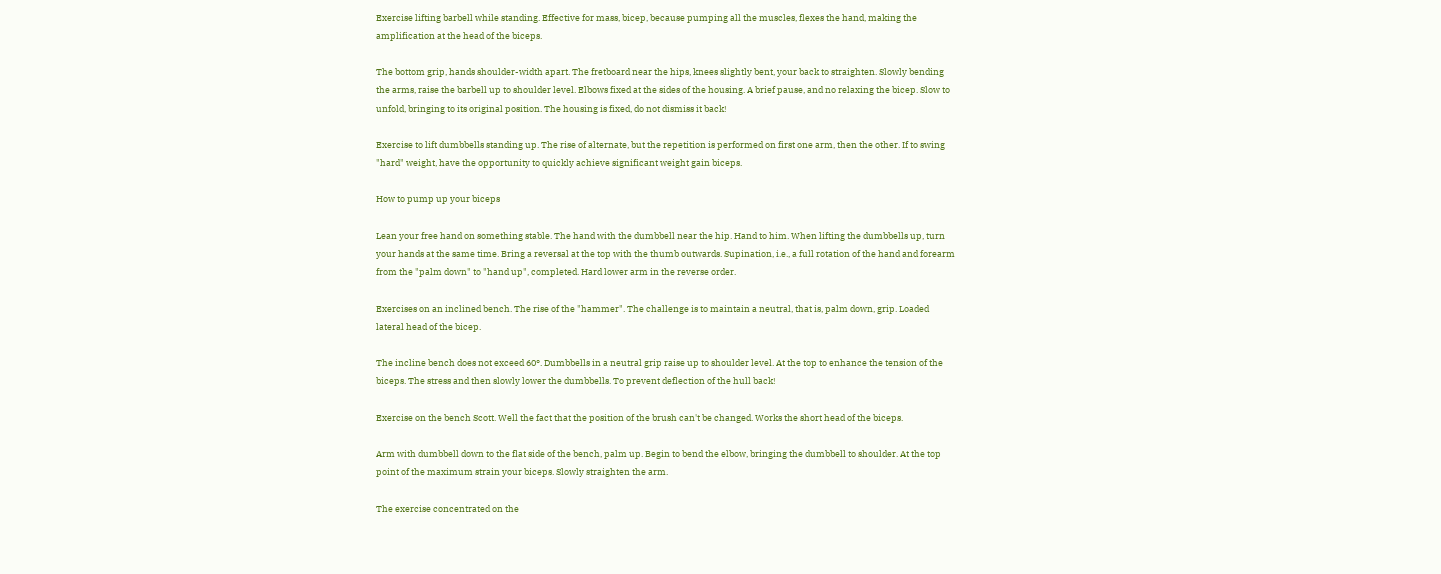Exercise lifting barbell while standing. Effective for mass, bicep, because pumping all the muscles, flexes the hand, making the amplification at the head of the biceps.

The bottom grip, hands shoulder-width apart. The fretboard near the hips, knees slightly bent, your back to straighten. Slowly bending the arms, raise the barbell up to shoulder level. Elbows fixed at the sides of the housing. A brief pause, and no relaxing the bicep. Slow to unfold, bringing to its original position. The housing is fixed, do not dismiss it back!

Exercise to lift dumbbells standing up. The rise of alternate, but the repetition is performed on first one arm, then the other. If to swing "hard" weight, have the opportunity to quickly achieve significant weight gain biceps.

How to pump up your biceps

Lean your free hand on something stable. The hand with the dumbbell near the hip. Hand to him. When lifting the dumbbells up, turn your hands at the same time. Bring a reversal at the top with the thumb outwards. Supination, i.e., a full rotation of the hand and forearm from the "palm down" to "hand up", completed. Hard lower arm in the reverse order.

Exercises on an inclined bench. The rise of the "hammer". The challenge is to maintain a neutral, that is, palm down, grip. Loaded lateral head of the bicep.

The incline bench does not exceed 60°. Dumbbells in a neutral grip raise up to shoulder level. At the top to enhance the tension of the biceps. The stress and then slowly lower the dumbbells. To prevent deflection of the hull back!

Exercise on the bench Scott. Well the fact that the position of the brush can't be changed. Works the short head of the biceps.

Arm with dumbbell down to the flat side of the bench, palm up. Begin to bend the elbow, bringing the dumbbell to shoulder. At the top point of the maximum strain your biceps. Slowly straighten the arm.

The exercise concentrated on the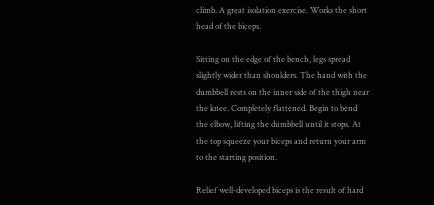climb. A great isolation exercise. Works the short head of the biceps.

Sitting on the edge of the bench, legs spread slightly wider than shoulders. The hand with the dumbbell rests on the inner side of the thigh near the knee. Completely flattened. Begin to bend the elbow, lifting the dumbbell until it stops. At the top squeeze your biceps and return your arm to the starting position.

Relief well-developed biceps is the result of hard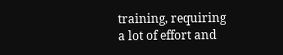training, requiring a lot of effort and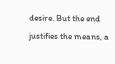desire. But the end justifies the means, a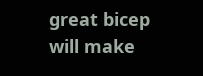great bicep will make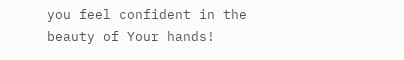you feel confident in the beauty of Your hands!